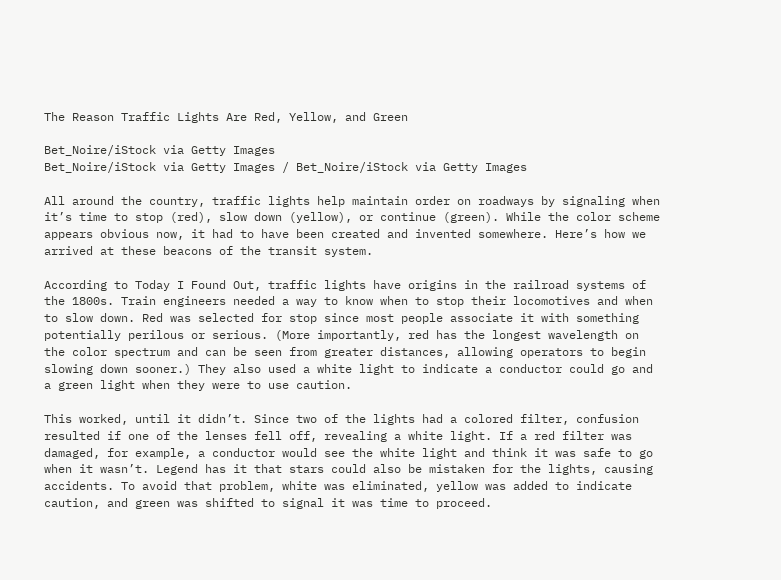The Reason Traffic Lights Are Red, Yellow, and Green

Bet_Noire/iStock via Getty Images
Bet_Noire/iStock via Getty Images / Bet_Noire/iStock via Getty Images

All around the country, traffic lights help maintain order on roadways by signaling when it’s time to stop (red), slow down (yellow), or continue (green). While the color scheme appears obvious now, it had to have been created and invented somewhere. Here’s how we arrived at these beacons of the transit system.

According to Today I Found Out, traffic lights have origins in the railroad systems of the 1800s. Train engineers needed a way to know when to stop their locomotives and when to slow down. Red was selected for stop since most people associate it with something potentially perilous or serious. (More importantly, red has the longest wavelength on the color spectrum and can be seen from greater distances, allowing operators to begin slowing down sooner.) They also used a white light to indicate a conductor could go and a green light when they were to use caution.

This worked, until it didn’t. Since two of the lights had a colored filter, confusion resulted if one of the lenses fell off, revealing a white light. If a red filter was damaged, for example, a conductor would see the white light and think it was safe to go when it wasn’t. Legend has it that stars could also be mistaken for the lights, causing accidents. To avoid that problem, white was eliminated, yellow was added to indicate caution, and green was shifted to signal it was time to proceed.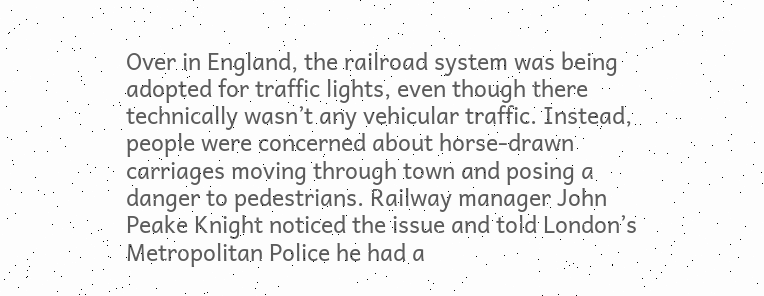Over in England, the railroad system was being adopted for traffic lights, even though there technically wasn’t any vehicular traffic. Instead, people were concerned about horse-drawn carriages moving through town and posing a danger to pedestrians. Railway manager John Peake Knight noticed the issue and told London’s Metropolitan Police he had a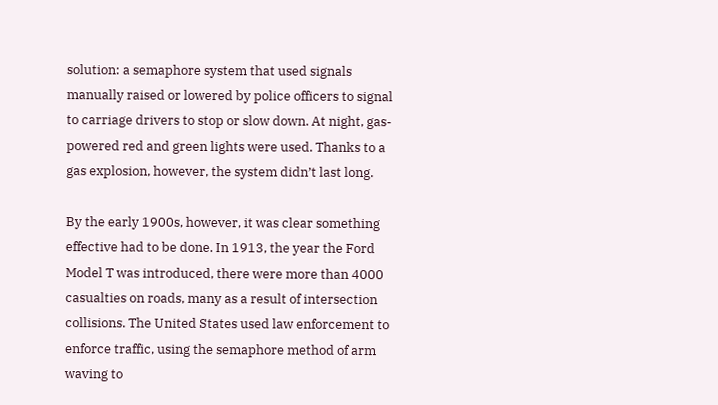solution: a semaphore system that used signals manually raised or lowered by police officers to signal to carriage drivers to stop or slow down. At night, gas-powered red and green lights were used. Thanks to a gas explosion, however, the system didn’t last long.

By the early 1900s, however, it was clear something effective had to be done. In 1913, the year the Ford Model T was introduced, there were more than 4000 casualties on roads, many as a result of intersection collisions. The United States used law enforcement to enforce traffic, using the semaphore method of arm waving to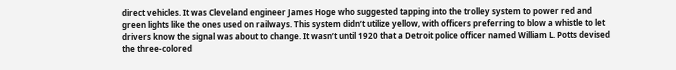direct vehicles. It was Cleveland engineer James Hoge who suggested tapping into the trolley system to power red and green lights like the ones used on railways. This system didn’t utilize yellow, with officers preferring to blow a whistle to let drivers know the signal was about to change. It wasn’t until 1920 that a Detroit police officer named William L. Potts devised the three-colored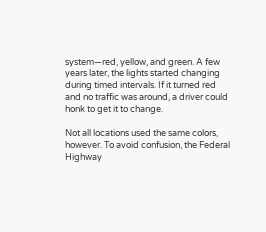system—red, yellow, and green. A few years later, the lights started changing during timed intervals. If it turned red and no traffic was around, a driver could honk to get it to change.

Not all locations used the same colors, however. To avoid confusion, the Federal Highway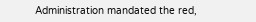Administration mandated the red,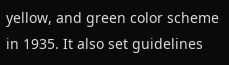yellow, and green color scheme in 1935. It also set guidelines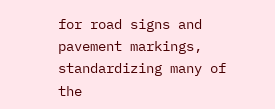for road signs and pavement markings, standardizing many of the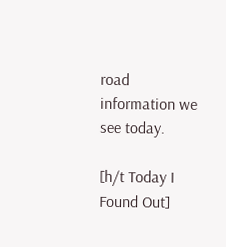road information we see today.

[h/t Today I Found Out]